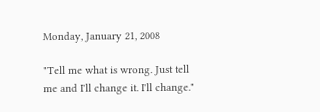Monday, January 21, 2008

"Tell me what is wrong. Just tell me and I'll change it. I'll change."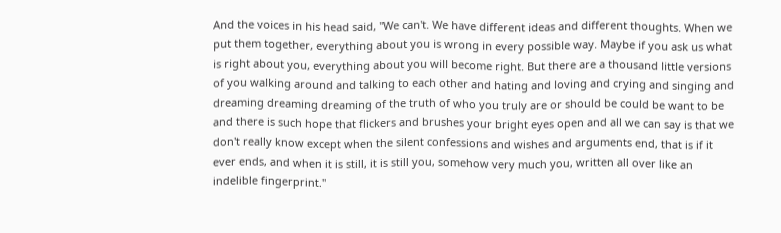And the voices in his head said, "We can't. We have different ideas and different thoughts. When we put them together, everything about you is wrong in every possible way. Maybe if you ask us what is right about you, everything about you will become right. But there are a thousand little versions of you walking around and talking to each other and hating and loving and crying and singing and dreaming dreaming dreaming of the truth of who you truly are or should be could be want to be and there is such hope that flickers and brushes your bright eyes open and all we can say is that we don't really know except when the silent confessions and wishes and arguments end, that is if it ever ends, and when it is still, it is still you, somehow very much you, written all over like an indelible fingerprint."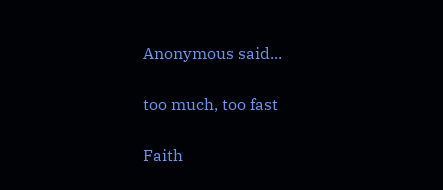Anonymous said...

too much, too fast

Faith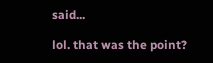said...

lol. that was the point?